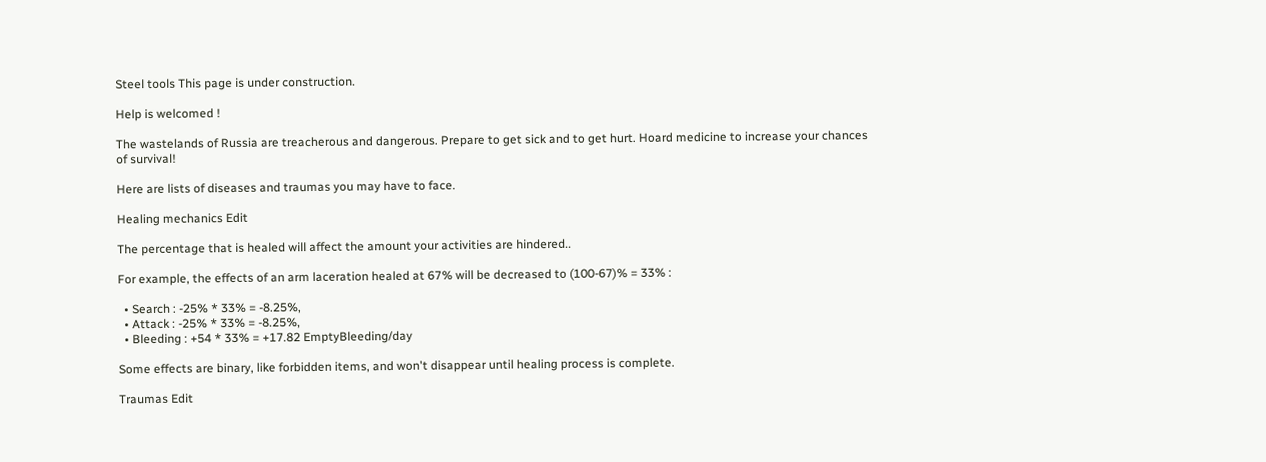Steel tools This page is under construction.

Help is welcomed !

The wastelands of Russia are treacherous and dangerous. Prepare to get sick and to get hurt. Hoard medicine to increase your chances of survival!

Here are lists of diseases and traumas you may have to face.

Healing mechanics Edit

The percentage that is healed will affect the amount your activities are hindered..

For example, the effects of an arm laceration healed at 67% will be decreased to (100-67)% = 33% :

  • Search : -25% * 33% = -8.25%,
  • Attack : -25% * 33% = -8.25%,
  • Bleeding : +54 * 33% = +17.82 EmptyBleeding/day

Some effects are binary, like forbidden items, and won't disappear until healing process is complete.

Traumas Edit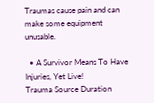Traumas cause pain and can make some equipment unusable.

  • A Survivor Means To Have Injuries, Yet Live!
Trauma Source Duration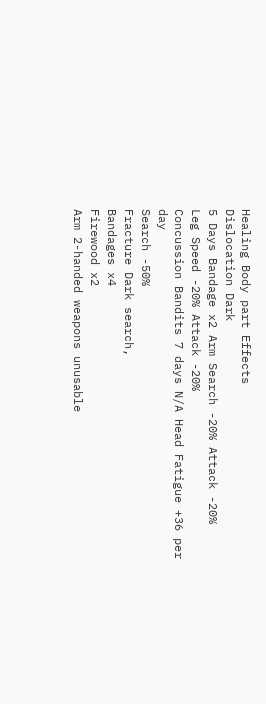Healing Body part Effects
Dislocation Dark
5 Days Bandage x2 Arm Search -20% Attack -20%
Leg Speed -20% Attack -20%
Concussion Bandits 7 days N/A Head Fatigue +36 per day
Search -50%
Fracture Dark search,
Bandages x4
Firewood x2
Arm 2-handed weapons unusable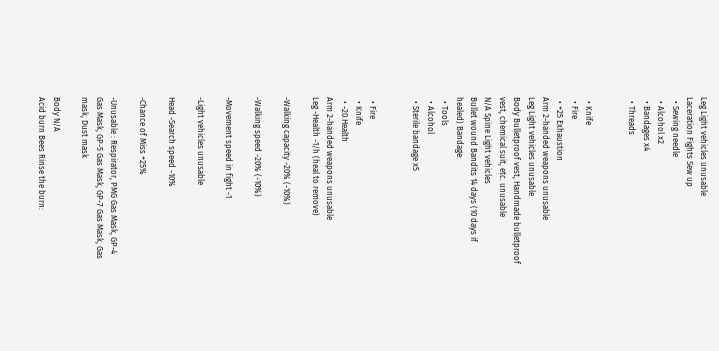Leg Light vehicles unusable
Laceration Fights Sew up
  • Sewing needle
  • Alcohol x2
  • Bandages x4
  • Threads


  • Knife
  • Fire
  • +25 Exhaustion
Arm 2-handed weapons unusable
Leg Light vehicles unusable
Body Bulletproof vest, Handmade bulletproof vest, chemical suit, etc. unusable
N/A Spine Light vehicles
Bullet wound Bandits 14 days (10 days if healed) Bandage:
  • Tools
  • Alcohol
  • Sterile bandage x5


  • Fire
  • Knife
  • -20 Health
Arm 2-handed weapons unusable
Leg -Health -1/h (heal to remove)

-Walking capacity -20% (-10%)

-Walking speed -20% (-10%)

-Movement speed in fight -1

-Light vehicles unusable

Head -Search speed -10%

-Chance of Miss +25%

-Unusable : Respirator, PMG Gas Mask, GP-4 Gas Mask, GP-5 Gas Mask, GP-7 Gas Mask, Gas mask, Dust mask

Body N/A
Acid burn Bees Rinse the burn: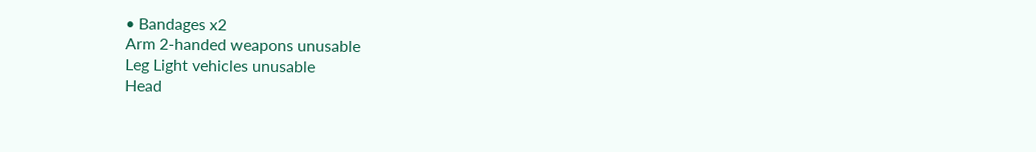• Bandages x2
Arm 2-handed weapons unusable
Leg Light vehicles unusable
Head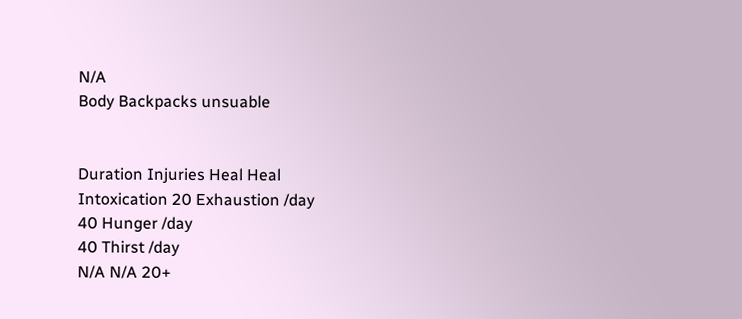N/A
Body Backpacks unsuable


Duration Injuries Heal Heal
Intoxication 20 Exhaustion /day
40 Hunger /day
40 Thirst /day
N/A N/A 20+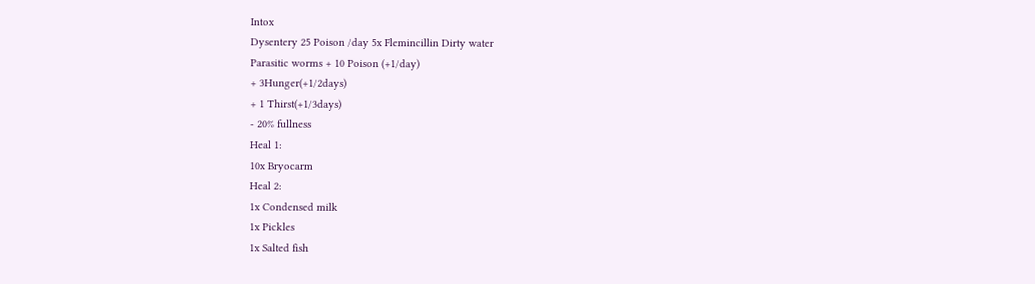Intox
Dysentery 25 Poison /day 5x Flemincillin Dirty water
Parasitic worms + 10 Poison (+1/day)
+ 3Hunger(+1/2days)
+ 1 Thirst(+1/3days)
- 20% fullness
Heal 1:
10x Bryocarm
Heal 2:
1x Condensed milk
1x Pickles
1x Salted fish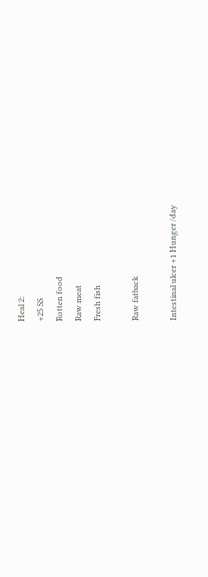Heal 2:
+25 SS
Rotten food
Raw meat
Fresh fish

Raw fatback

Intestinal ulcer +1 Hunger /day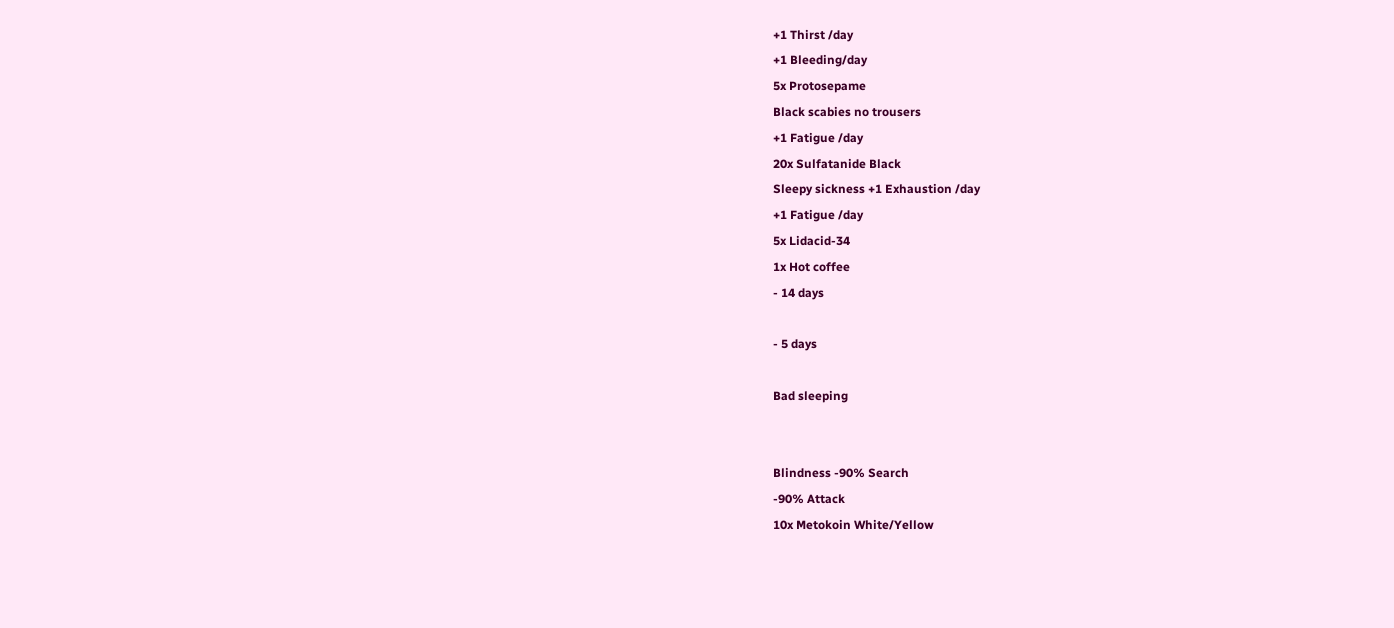+1 Thirst /day
+1 Bleeding/day
5x Protosepame
Black scabies no trousers
+1 Fatigue /day
20x Sulfatanide Black
Sleepy sickness +1 Exhaustion /day
+1 Fatigue /day
5x Lidacid-34
1x Hot coffee
- 14 days

- 5 days

Bad sleeping


Blindness -90% Search
-90% Attack
10x Metokoin White/Yellow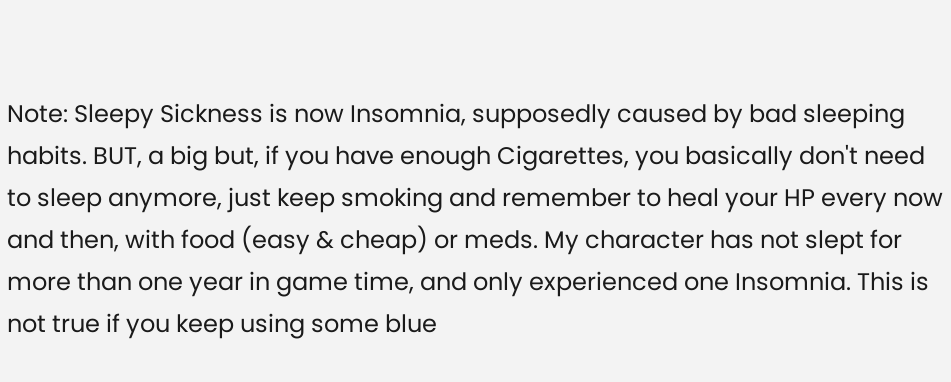Note: Sleepy Sickness is now Insomnia, supposedly caused by bad sleeping habits. BUT, a big but, if you have enough Cigarettes, you basically don't need to sleep anymore, just keep smoking and remember to heal your HP every now and then, with food (easy & cheap) or meds. My character has not slept for more than one year in game time, and only experienced one Insomnia. This is not true if you keep using some blue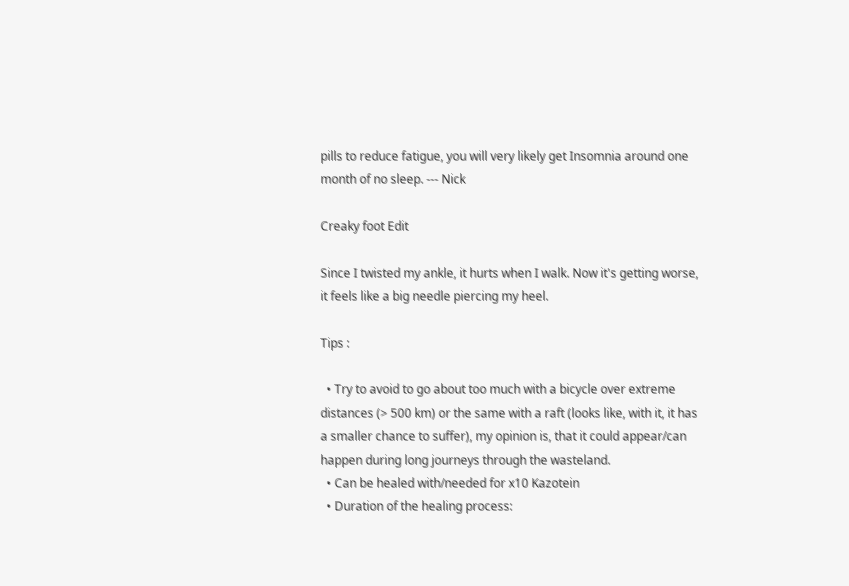pills to reduce fatigue, you will very likely get Insomnia around one month of no sleep. --- Nick

Creaky foot Edit

Since I twisted my ankle, it hurts when I walk. Now it's getting worse, it feels like a big needle piercing my heel.

Tips :

  • Try to avoid to go about too much with a bicycle over extreme distances (> 500 km) or the same with a raft (looks like, with it, it has a smaller chance to suffer), my opinion is, that it could appear/can happen during long journeys through the wasteland.
  • Can be healed with/needed for x10 Kazotein
  • Duration of the healing process: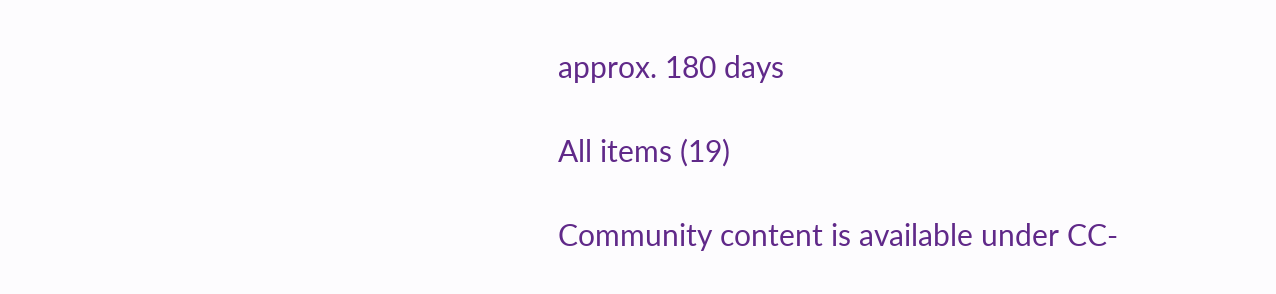approx. 180 days

All items (19)

Community content is available under CC-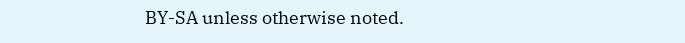BY-SA unless otherwise noted.